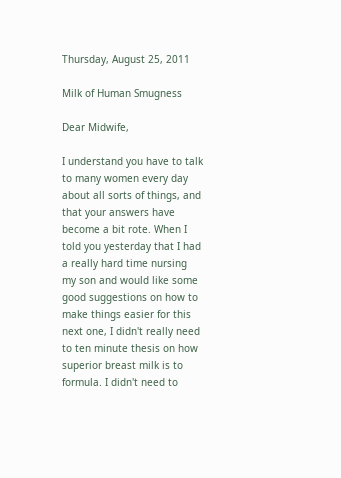Thursday, August 25, 2011

Milk of Human Smugness

Dear Midwife,

I understand you have to talk to many women every day about all sorts of things, and that your answers have become a bit rote. When I told you yesterday that I had a really hard time nursing my son and would like some good suggestions on how to make things easier for this next one, I didn't really need to ten minute thesis on how superior breast milk is to formula. I didn't need to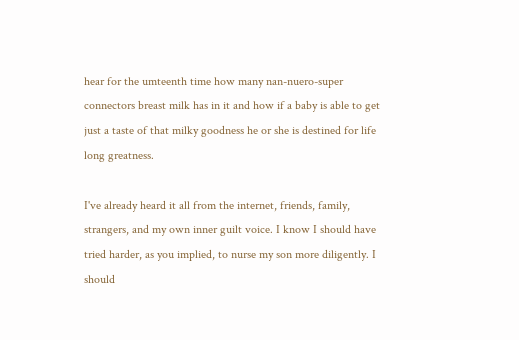hear for the umteenth time how many nan-nuero-super connectors breast milk has in it and how if a baby is able to get just a taste of that milky goodness he or she is destined for life long greatness.

I've already heard it all from the internet, friends, family, strangers, and my own inner guilt voice. I know I should have tried harder, as you implied, to nurse my son more diligently. I should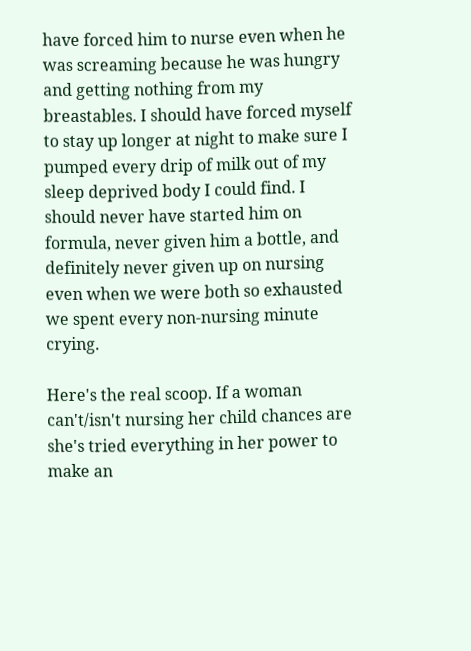have forced him to nurse even when he was screaming because he was hungry and getting nothing from my breastables. I should have forced myself to stay up longer at night to make sure I pumped every drip of milk out of my sleep deprived body I could find. I should never have started him on formula, never given him a bottle, and definitely never given up on nursing even when we were both so exhausted we spent every non-nursing minute crying.

Here's the real scoop. If a woman can't/isn't nursing her child chances are she's tried everything in her power to make an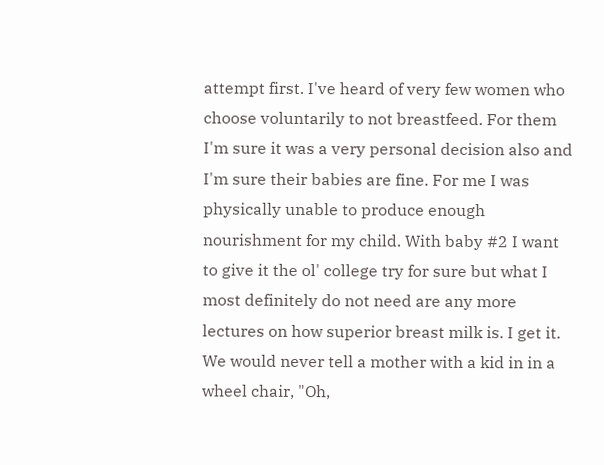attempt first. I've heard of very few women who choose voluntarily to not breastfeed. For them I'm sure it was a very personal decision also and I'm sure their babies are fine. For me I was physically unable to produce enough nourishment for my child. With baby #2 I want to give it the ol' college try for sure but what I most definitely do not need are any more lectures on how superior breast milk is. I get it. We would never tell a mother with a kid in in a wheel chair, "Oh,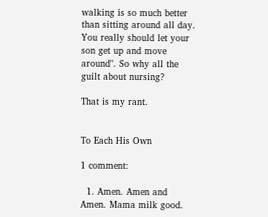walking is so much better than sitting around all day. You really should let your son get up and move around". So why all the guilt about nursing?

That is my rant.


To Each His Own

1 comment:

  1. Amen. Amen and Amen. Mama milk good.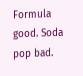Formula good. Soda pop bad.